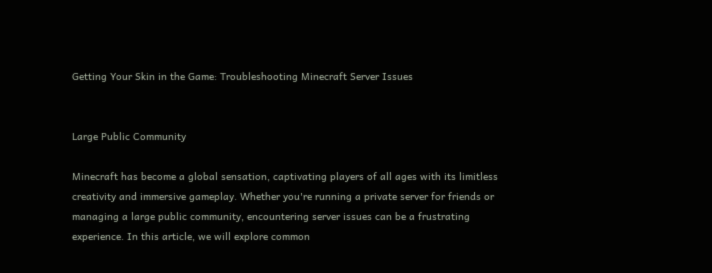Getting Your Skin in the Game: Troubleshooting Minecraft Server Issues


Large Public Community

Minecraft has become a global sensation, captivating players of all ages with its limitless creativity and immersive gameplay. Whether you're running a private server for friends or managing a large public community, encountering server issues can be a frustrating experience. In this article, we will explore common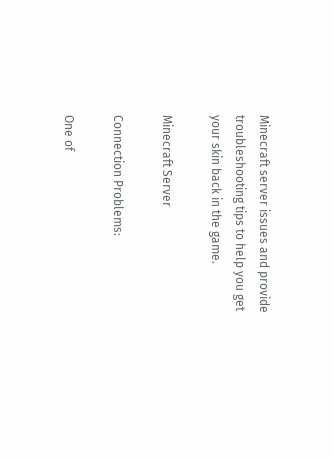Minecraft server issues and provide troubleshooting tips to help you get your skin back in the game.

Minecraft Server

Connection Problems:

One of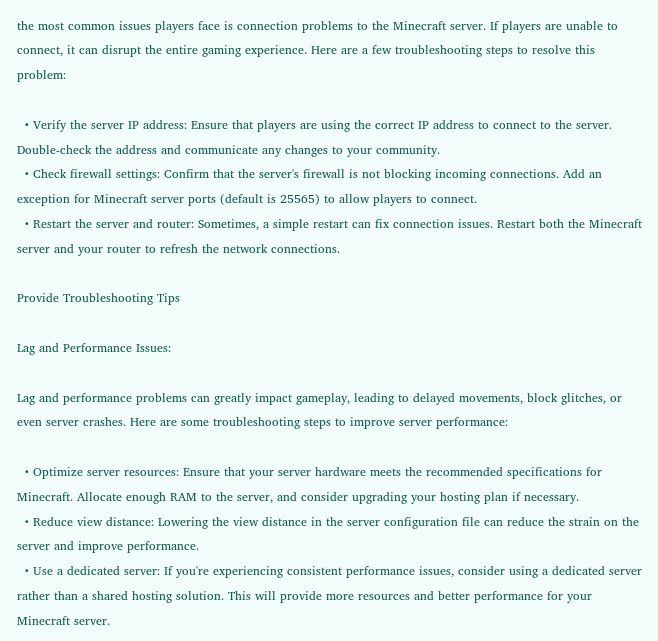the most common issues players face is connection problems to the Minecraft server. If players are unable to connect, it can disrupt the entire gaming experience. Here are a few troubleshooting steps to resolve this problem:

  • Verify the server IP address: Ensure that players are using the correct IP address to connect to the server. Double-check the address and communicate any changes to your community.
  • Check firewall settings: Confirm that the server's firewall is not blocking incoming connections. Add an exception for Minecraft server ports (default is 25565) to allow players to connect.
  • Restart the server and router: Sometimes, a simple restart can fix connection issues. Restart both the Minecraft server and your router to refresh the network connections.

Provide Troubleshooting Tips

Lag and Performance Issues:

Lag and performance problems can greatly impact gameplay, leading to delayed movements, block glitches, or even server crashes. Here are some troubleshooting steps to improve server performance:

  • Optimize server resources: Ensure that your server hardware meets the recommended specifications for Minecraft. Allocate enough RAM to the server, and consider upgrading your hosting plan if necessary.
  • Reduce view distance: Lowering the view distance in the server configuration file can reduce the strain on the server and improve performance.
  • Use a dedicated server: If you're experiencing consistent performance issues, consider using a dedicated server rather than a shared hosting solution. This will provide more resources and better performance for your Minecraft server.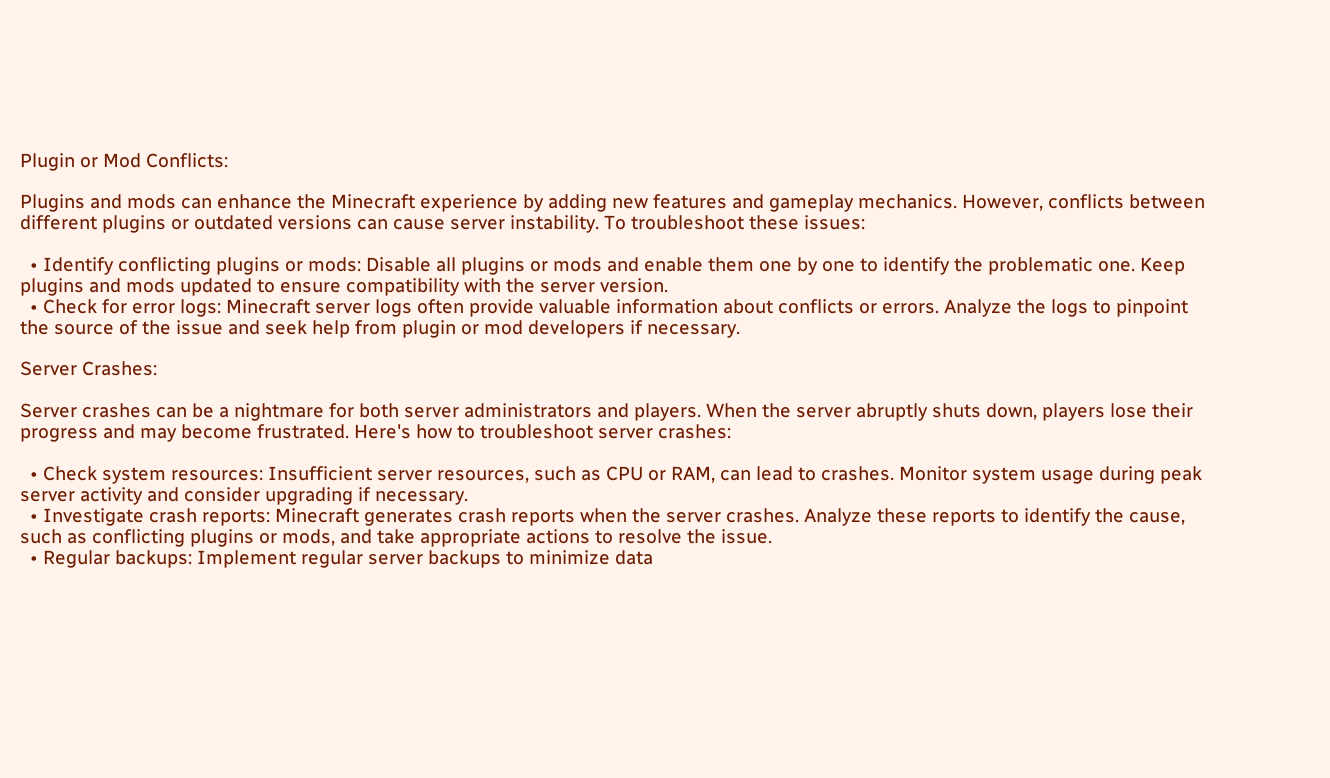Plugin or Mod Conflicts:

Plugins and mods can enhance the Minecraft experience by adding new features and gameplay mechanics. However, conflicts between different plugins or outdated versions can cause server instability. To troubleshoot these issues:

  • Identify conflicting plugins or mods: Disable all plugins or mods and enable them one by one to identify the problematic one. Keep plugins and mods updated to ensure compatibility with the server version.
  • Check for error logs: Minecraft server logs often provide valuable information about conflicts or errors. Analyze the logs to pinpoint the source of the issue and seek help from plugin or mod developers if necessary.

Server Crashes:

Server crashes can be a nightmare for both server administrators and players. When the server abruptly shuts down, players lose their progress and may become frustrated. Here's how to troubleshoot server crashes:

  • Check system resources: Insufficient server resources, such as CPU or RAM, can lead to crashes. Monitor system usage during peak server activity and consider upgrading if necessary.
  • Investigate crash reports: Minecraft generates crash reports when the server crashes. Analyze these reports to identify the cause, such as conflicting plugins or mods, and take appropriate actions to resolve the issue.
  • Regular backups: Implement regular server backups to minimize data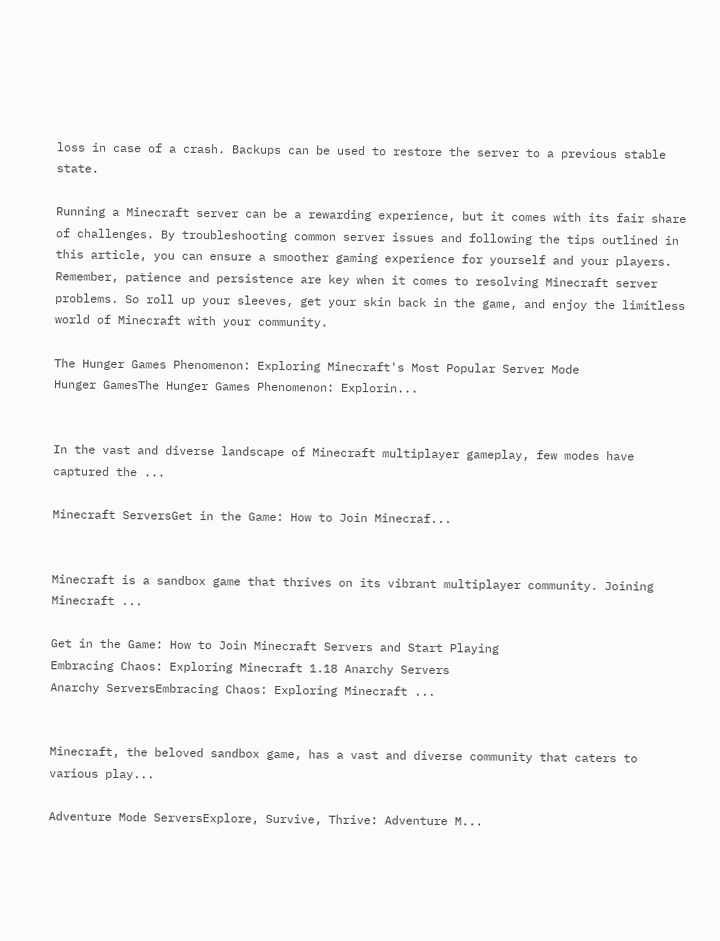loss in case of a crash. Backups can be used to restore the server to a previous stable state.

Running a Minecraft server can be a rewarding experience, but it comes with its fair share of challenges. By troubleshooting common server issues and following the tips outlined in this article, you can ensure a smoother gaming experience for yourself and your players. Remember, patience and persistence are key when it comes to resolving Minecraft server problems. So roll up your sleeves, get your skin back in the game, and enjoy the limitless world of Minecraft with your community.

The Hunger Games Phenomenon: Exploring Minecraft's Most Popular Server Mode
Hunger GamesThe Hunger Games Phenomenon: Explorin...


In the vast and diverse landscape of Minecraft multiplayer gameplay, few modes have captured the ...

Minecraft ServersGet in the Game: How to Join Minecraf...


Minecraft is a sandbox game that thrives on its vibrant multiplayer community. Joining Minecraft ...

Get in the Game: How to Join Minecraft Servers and Start Playing
Embracing Chaos: Exploring Minecraft 1.18 Anarchy Servers
Anarchy ServersEmbracing Chaos: Exploring Minecraft ...


Minecraft, the beloved sandbox game, has a vast and diverse community that caters to various play...

Adventure Mode ServersExplore, Survive, Thrive: Adventure M...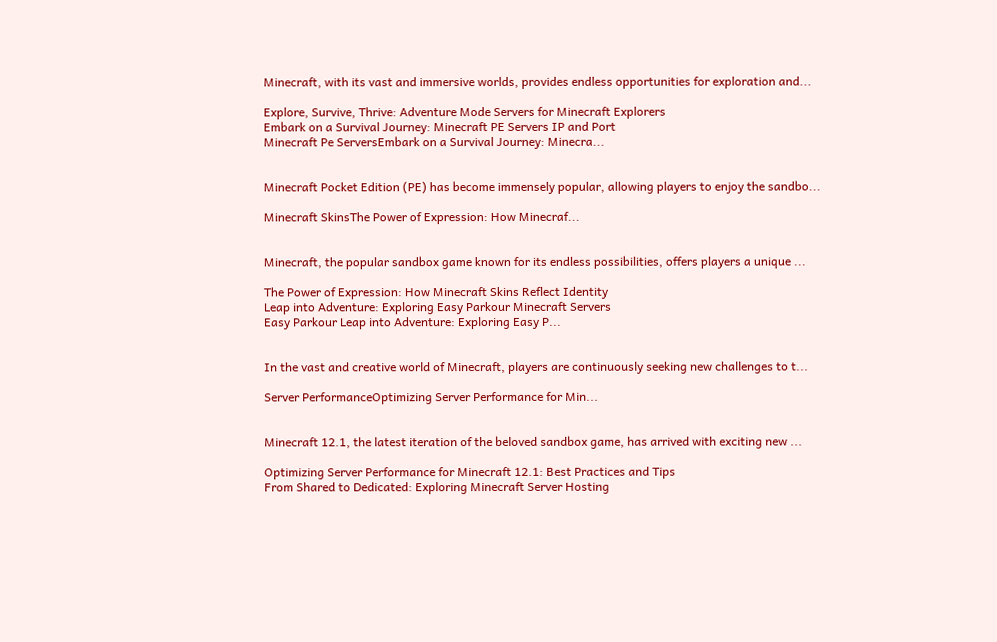Minecraft, with its vast and immersive worlds, provides endless opportunities for exploration and...

Explore, Survive, Thrive: Adventure Mode Servers for Minecraft Explorers
Embark on a Survival Journey: Minecraft PE Servers IP and Port
Minecraft Pe ServersEmbark on a Survival Journey: Minecra...


Minecraft Pocket Edition (PE) has become immensely popular, allowing players to enjoy the sandbo...

Minecraft SkinsThe Power of Expression: How Minecraf...


Minecraft, the popular sandbox game known for its endless possibilities, offers players a unique ...

The Power of Expression: How Minecraft Skins Reflect Identity
Leap into Adventure: Exploring Easy Parkour Minecraft Servers
Easy Parkour Leap into Adventure: Exploring Easy P...


In the vast and creative world of Minecraft, players are continuously seeking new challenges to t...

Server PerformanceOptimizing Server Performance for Min...


Minecraft 12.1, the latest iteration of the beloved sandbox game, has arrived with exciting new ...

Optimizing Server Performance for Minecraft 12.1: Best Practices and Tips
From Shared to Dedicated: Exploring Minecraft Server Hosting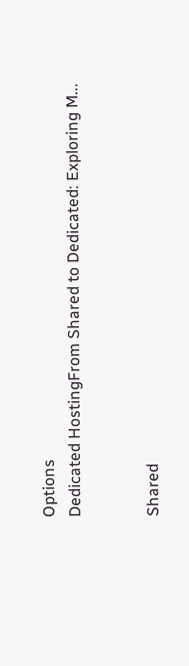Options
Dedicated HostingFrom Shared to Dedicated: Exploring M...


Shared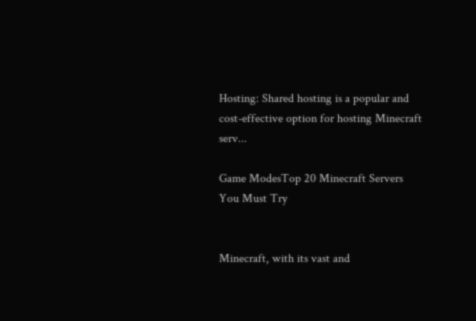Hosting: Shared hosting is a popular and cost-effective option for hosting Minecraft serv...

Game ModesTop 20 Minecraft Servers You Must Try


Minecraft, with its vast and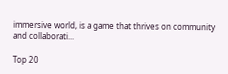immersive world, is a game that thrives on community and collaborati...

Top 20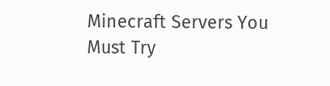Minecraft Servers You Must Try